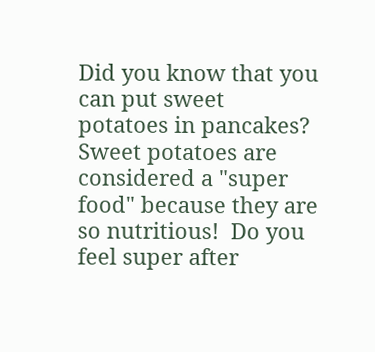Did you know that you can put sweet potatoes in pancakes?  Sweet potatoes are considered a "super food" because they are so nutritious!  Do you feel super after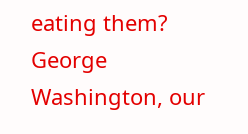eating them? George Washington, our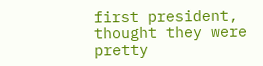first president, thought they were pretty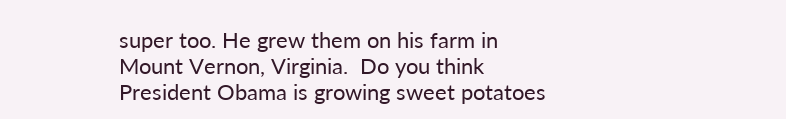super too. He grew them on his farm in Mount Vernon, Virginia.  Do you think President Obama is growing sweet potatoes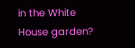in the White House garden?